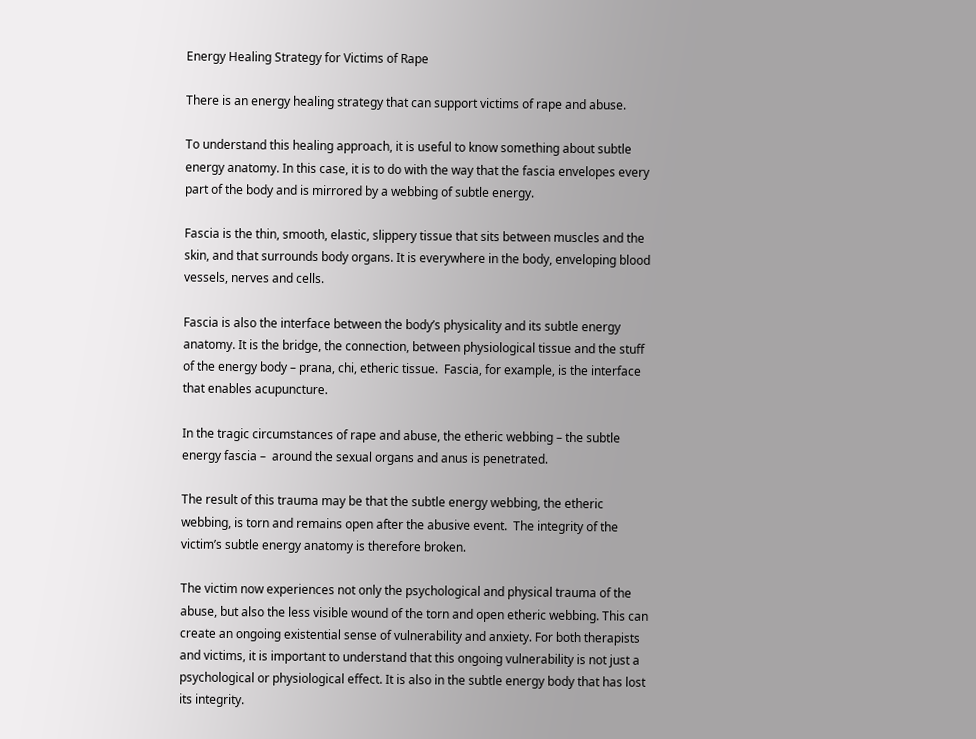Energy Healing Strategy for Victims of Rape

There is an energy healing strategy that can support victims of rape and abuse.

To understand this healing approach, it is useful to know something about subtle energy anatomy. In this case, it is to do with the way that the fascia envelopes every part of the body and is mirrored by a webbing of subtle energy.

Fascia is the thin, smooth, elastic, slippery tissue that sits between muscles and the skin, and that surrounds body organs. It is everywhere in the body, enveloping blood vessels, nerves and cells.

Fascia is also the interface between the body’s physicality and its subtle energy anatomy. It is the bridge, the connection, between physiological tissue and the stuff of the energy body – prana, chi, etheric tissue.  Fascia, for example, is the interface that enables acupuncture.

In the tragic circumstances of rape and abuse, the etheric webbing – the subtle energy fascia –  around the sexual organs and anus is penetrated.

The result of this trauma may be that the subtle energy webbing, the etheric webbing, is torn and remains open after the abusive event.  The integrity of the victim’s subtle energy anatomy is therefore broken.

The victim now experiences not only the psychological and physical trauma of the abuse, but also the less visible wound of the torn and open etheric webbing. This can create an ongoing existential sense of vulnerability and anxiety. For both therapists and victims, it is important to understand that this ongoing vulnerability is not just a psychological or physiological effect. It is also in the subtle energy body that has lost its integrity.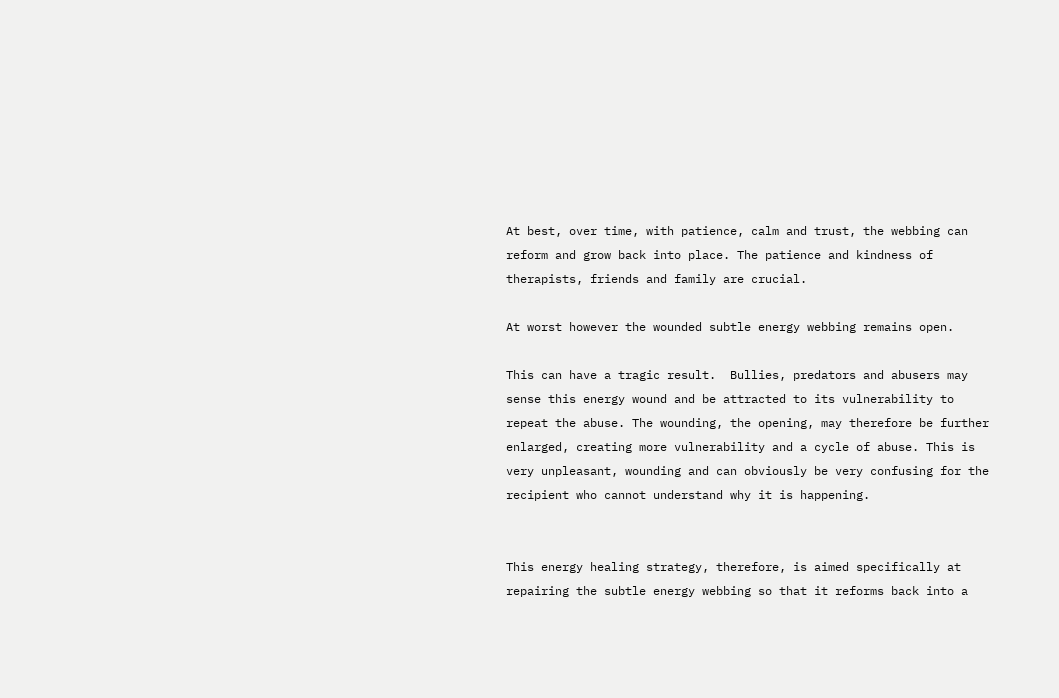At best, over time, with patience, calm and trust, the webbing can reform and grow back into place. The patience and kindness of therapists, friends and family are crucial.

At worst however the wounded subtle energy webbing remains open.

This can have a tragic result.  Bullies, predators and abusers may sense this energy wound and be attracted to its vulnerability to repeat the abuse. The wounding, the opening, may therefore be further enlarged, creating more vulnerability and a cycle of abuse. This is very unpleasant, wounding and can obviously be very confusing for the recipient who cannot understand why it is happening.


This energy healing strategy, therefore, is aimed specifically at repairing the subtle energy webbing so that it reforms back into a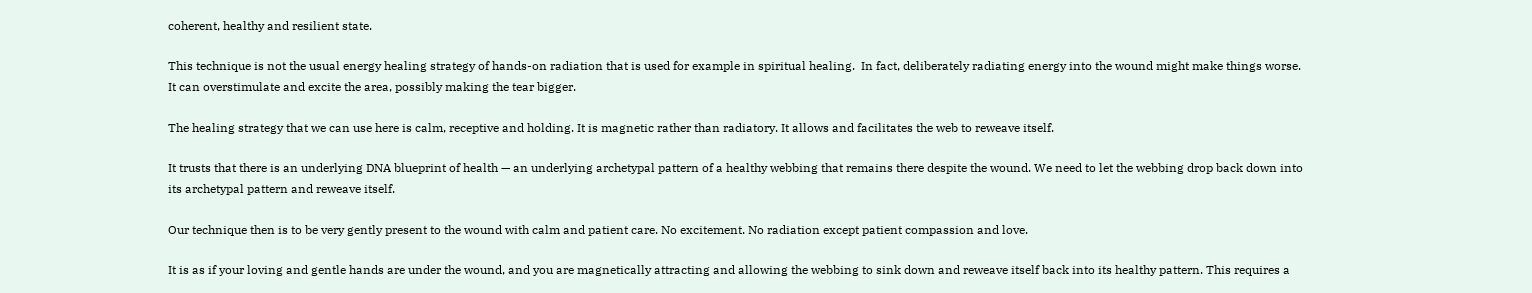coherent, healthy and resilient state.

This technique is not the usual energy healing strategy of hands-on radiation that is used for example in spiritual healing.  In fact, deliberately radiating energy into the wound might make things worse. It can overstimulate and excite the area, possibly making the tear bigger.

The healing strategy that we can use here is calm, receptive and holding. It is magnetic rather than radiatory. It allows and facilitates the web to reweave itself.

It trusts that there is an underlying DNA blueprint of health — an underlying archetypal pattern of a healthy webbing that remains there despite the wound. We need to let the webbing drop back down into its archetypal pattern and reweave itself.

Our technique then is to be very gently present to the wound with calm and patient care. No excitement. No radiation except patient compassion and love.

It is as if your loving and gentle hands are under the wound, and you are magnetically attracting and allowing the webbing to sink down and reweave itself back into its healthy pattern. This requires a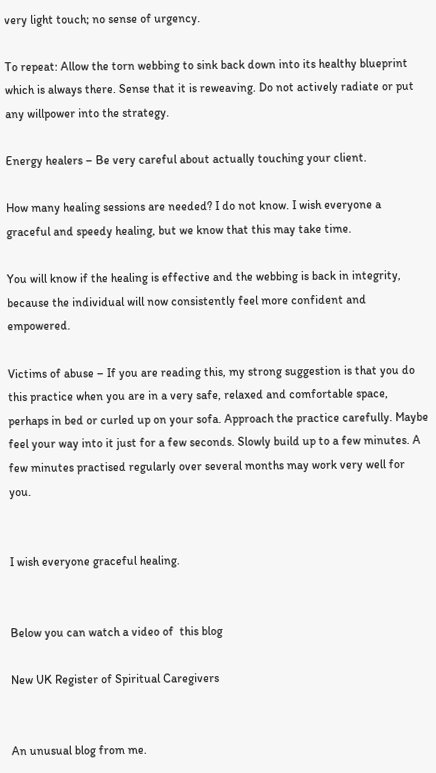very light touch; no sense of urgency.

To repeat: Allow the torn webbing to sink back down into its healthy blueprint which is always there. Sense that it is reweaving. Do not actively radiate or put any willpower into the strategy.

Energy healers – Be very careful about actually touching your client.

How many healing sessions are needed? I do not know. I wish everyone a graceful and speedy healing, but we know that this may take time.

You will know if the healing is effective and the webbing is back in integrity, because the individual will now consistently feel more confident and empowered.

Victims of abuse – If you are reading this, my strong suggestion is that you do this practice when you are in a very safe, relaxed and comfortable space, perhaps in bed or curled up on your sofa. Approach the practice carefully. Maybe feel your way into it just for a few seconds. Slowly build up to a few minutes. A few minutes practised regularly over several months may work very well for you.


I wish everyone graceful healing.


Below you can watch a video of  this blog

New UK Register of Spiritual Caregivers


An unusual blog from me.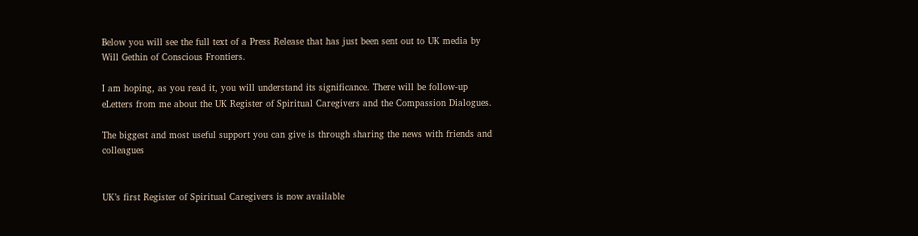Below you will see the full text of a Press Release that has just been sent out to UK media by Will Gethin of Conscious Frontiers.

I am hoping, as you read it, you will understand its significance. There will be follow-up eLetters from me about the UK Register of Spiritual Caregivers and the Compassion Dialogues.

The biggest and most useful support you can give is through sharing the news with friends and colleagues


UK’s first Register of Spiritual Caregivers is now available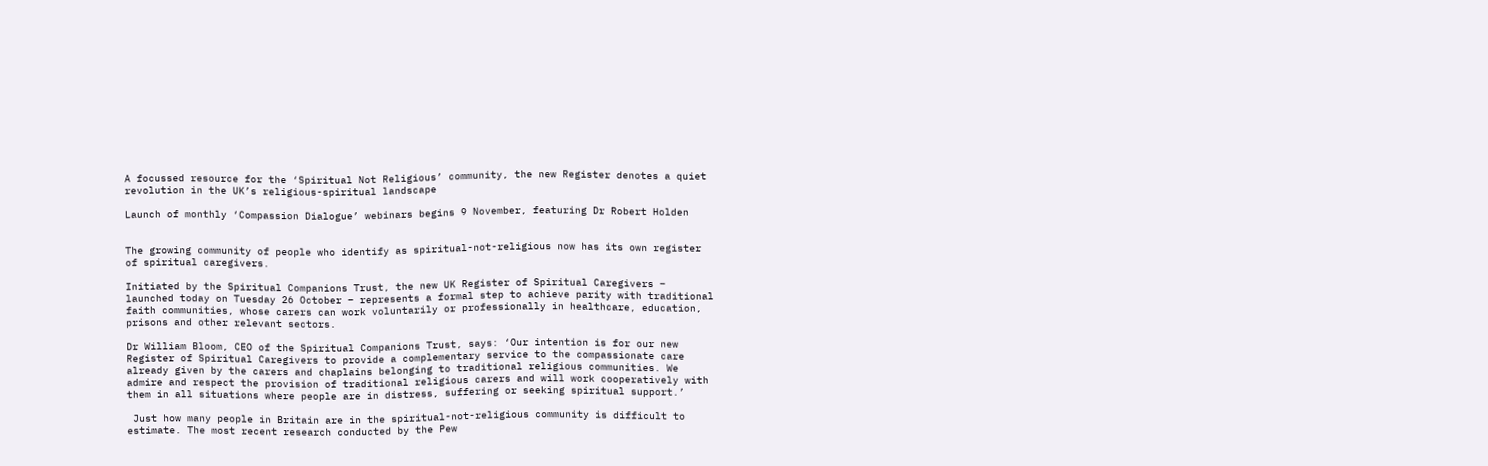A focussed resource for the ‘Spiritual Not Religious’ community, the new Register denotes a quiet revolution in the UK’s religious-spiritual landscape

Launch of monthly ‘Compassion Dialogue’ webinars begins 9 November, featuring Dr Robert Holden


The growing community of people who identify as spiritual-not-religious now has its own register of spiritual caregivers.

Initiated by the Spiritual Companions Trust, the new UK Register of Spiritual Caregivers – launched today on Tuesday 26 October – represents a formal step to achieve parity with traditional faith communities, whose carers can work voluntarily or professionally in healthcare, education, prisons and other relevant sectors.

Dr William Bloom, CEO of the Spiritual Companions Trust, says: ‘Our intention is for our new Register of Spiritual Caregivers to provide a complementary service to the compassionate care already given by the carers and chaplains belonging to traditional religious communities. We admire and respect the provision of traditional religious carers and will work cooperatively with them in all situations where people are in distress, suffering or seeking spiritual support.’

 Just how many people in Britain are in the spiritual-not-religious community is difficult to estimate. The most recent research conducted by the Pew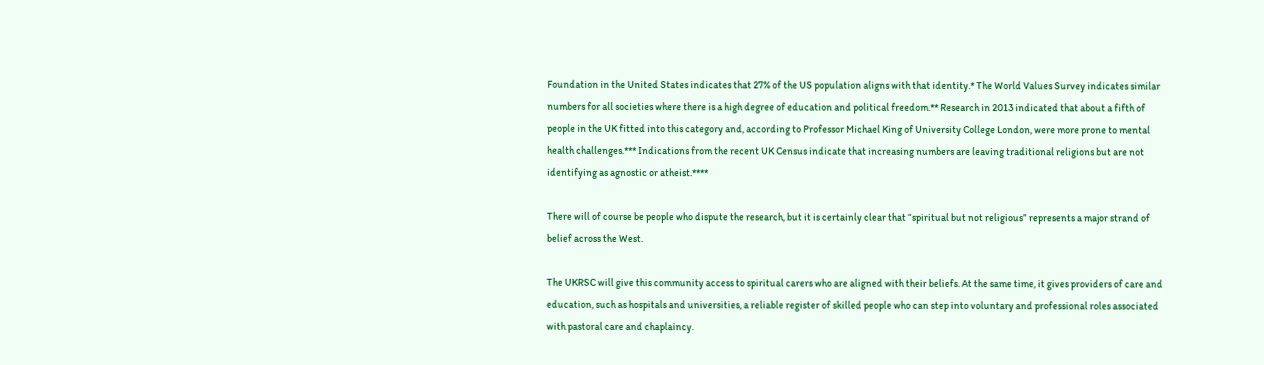Foundation in the United States indicates that 27% of the US population aligns with that identity.* The World Values Survey indicates similar numbers for all societies where there is a high degree of education and political freedom.** Research in 2013 indicated that about a fifth of people in the UK fitted into this category and, according to Professor Michael King of University College London, were more prone to mental health challenges.*** Indications from the recent UK Census indicate that increasing numbers are leaving traditional religions but are not identifying as agnostic or atheist.****

There will of course be people who dispute the research, but it is certainly clear that “spiritual but not religious” represents a major strand of belief across the West.

The UKRSC will give this community access to spiritual carers who are aligned with their beliefs. At the same time, it gives providers of care and education, such as hospitals and universities, a reliable register of skilled people who can step into voluntary and professional roles associated with pastoral care and chaplaincy.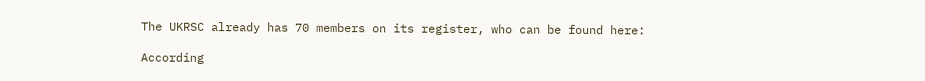The UKRSC already has 70 members on its register, who can be found here:

According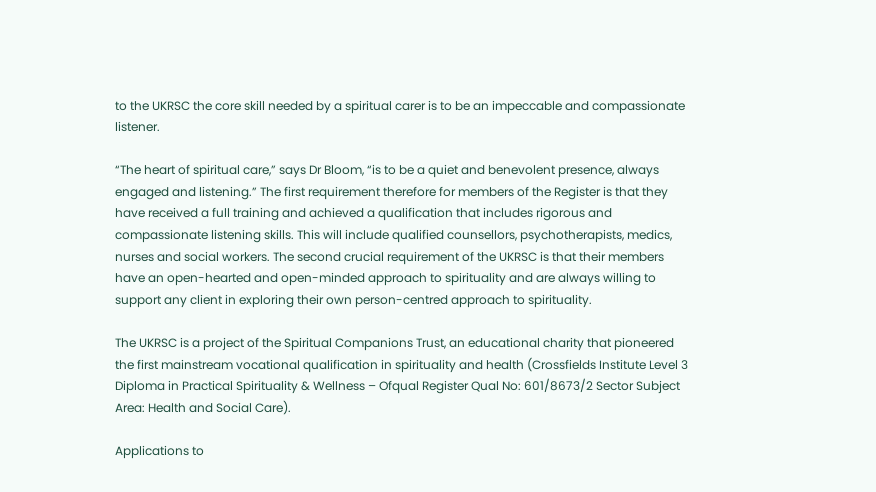to the UKRSC the core skill needed by a spiritual carer is to be an impeccable and compassionate listener.

“The heart of spiritual care,” says Dr Bloom, “is to be a quiet and benevolent presence, always engaged and listening.” The first requirement therefore for members of the Register is that they have received a full training and achieved a qualification that includes rigorous and compassionate listening skills. This will include qualified counsellors, psychotherapists, medics, nurses and social workers. The second crucial requirement of the UKRSC is that their members have an open-hearted and open-minded approach to spirituality and are always willing to support any client in exploring their own person-centred approach to spirituality.

The UKRSC is a project of the Spiritual Companions Trust, an educational charity that pioneered the first mainstream vocational qualification in spirituality and health (Crossfields Institute Level 3 Diploma in Practical Spirituality & Wellness – Ofqual Register Qual No: 601/8673/2 Sector Subject Area: Health and Social Care).

Applications to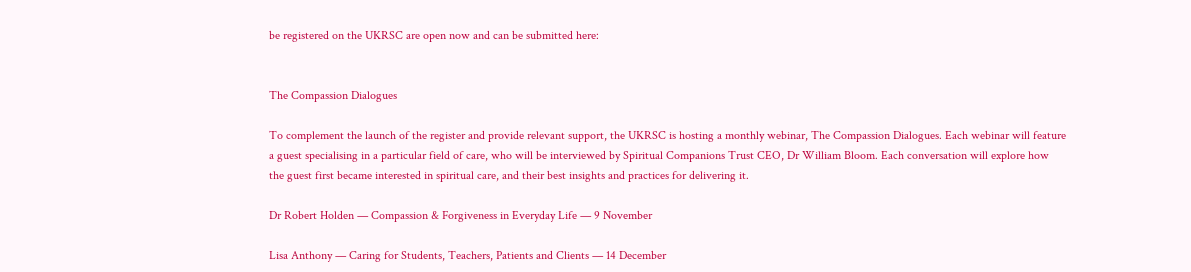be registered on the UKRSC are open now and can be submitted here:


The Compassion Dialogues

To complement the launch of the register and provide relevant support, the UKRSC is hosting a monthly webinar, The Compassion Dialogues. Each webinar will feature a guest specialising in a particular field of care, who will be interviewed by Spiritual Companions Trust CEO, Dr William Bloom. Each conversation will explore how the guest first became interested in spiritual care, and their best insights and practices for delivering it.

Dr Robert Holden — Compassion & Forgiveness in Everyday Life — 9 November

Lisa Anthony — Caring for Students, Teachers, Patients and Clients — 14 December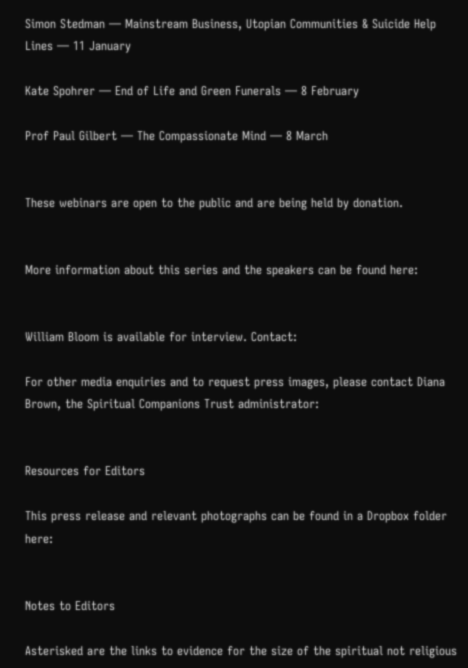Simon Stedman — Mainstream Business, Utopian Communities & Suicide Help Lines — 11 January

Kate Spohrer — End of Life and Green Funerals — 8 February

Prof Paul Gilbert — The Compassionate Mind — 8 March


These webinars are open to the public and are being held by donation.


More information about this series and the speakers can be found here:


William Bloom is available for interview. Contact:

For other media enquiries and to request press images, please contact Diana Brown, the Spiritual Companions Trust administrator:


Resources for Editors

This press release and relevant photographs can be found in a Dropbox folder here:


Notes to Editors

Asterisked are the links to evidence for the size of the spiritual not religious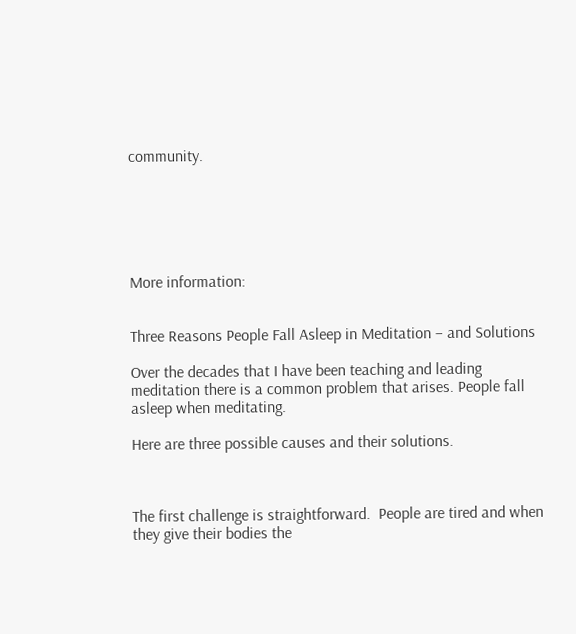community.






More information:


Three Reasons People Fall Asleep in Meditation – and Solutions

Over the decades that I have been teaching and leading meditation there is a common problem that arises. People fall asleep when meditating.

Here are three possible causes and their solutions.



The first challenge is straightforward.  People are tired and when they give their bodies the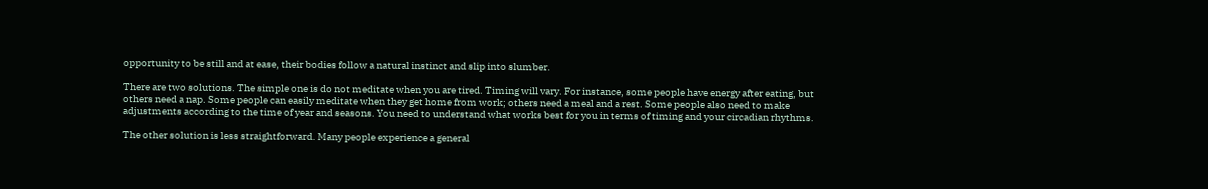opportunity to be still and at ease, their bodies follow a natural instinct and slip into slumber.

There are two solutions. The simple one is do not meditate when you are tired. Timing will vary. For instance, some people have energy after eating, but others need a nap. Some people can easily meditate when they get home from work; others need a meal and a rest. Some people also need to make adjustments according to the time of year and seasons. You need to understand what works best for you in terms of timing and your circadian rhythms.

The other solution is less straightforward. Many people experience a general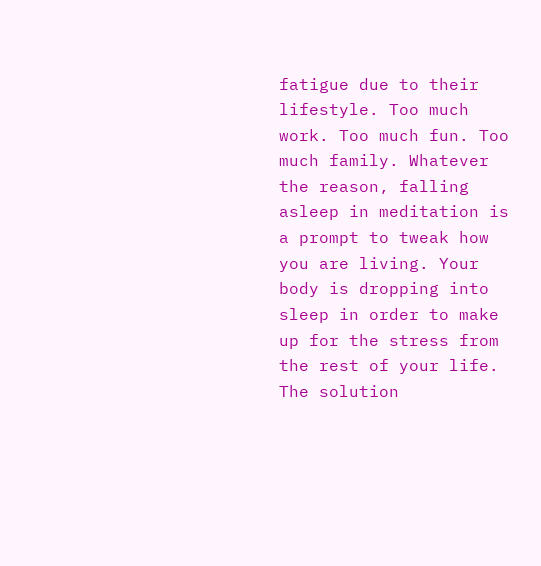fatigue due to their lifestyle. Too much work. Too much fun. Too much family. Whatever the reason, falling asleep in meditation is a prompt to tweak how you are living. Your body is dropping into sleep in order to make up for the stress from the rest of your life. The solution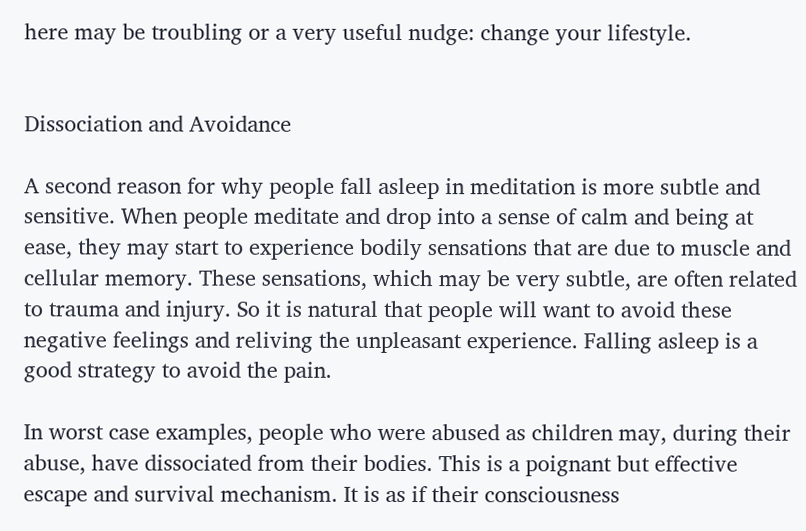here may be troubling or a very useful nudge: change your lifestyle.


Dissociation and Avoidance

A second reason for why people fall asleep in meditation is more subtle and sensitive. When people meditate and drop into a sense of calm and being at ease, they may start to experience bodily sensations that are due to muscle and cellular memory. These sensations, which may be very subtle, are often related to trauma and injury. So it is natural that people will want to avoid these negative feelings and reliving the unpleasant experience. Falling asleep is a good strategy to avoid the pain.

In worst case examples, people who were abused as children may, during their abuse, have dissociated from their bodies. This is a poignant but effective escape and survival mechanism. It is as if their consciousness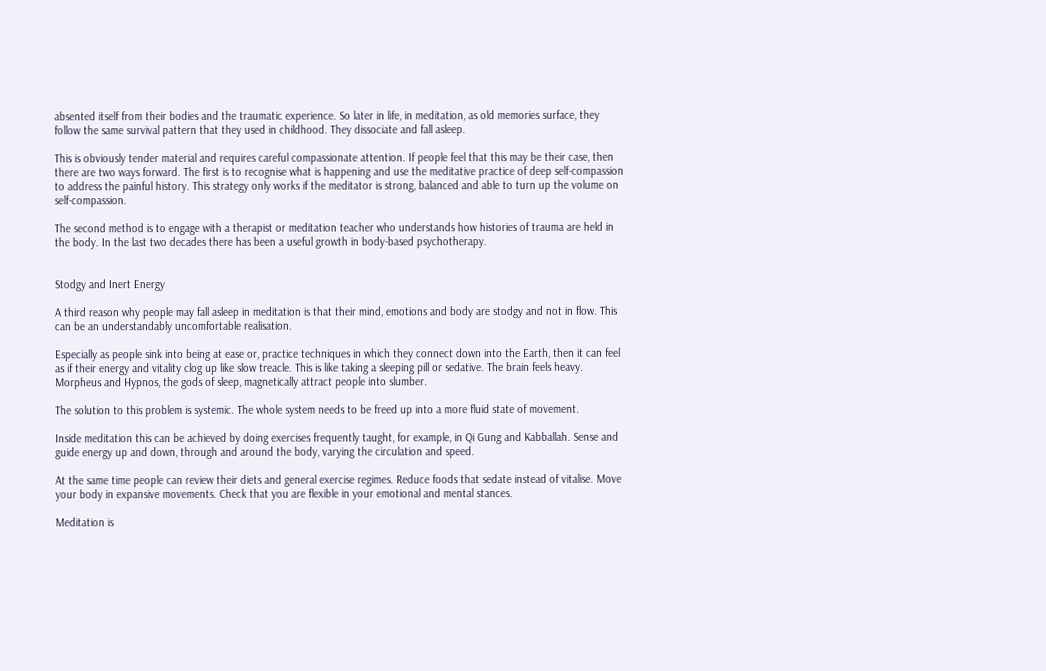absented itself from their bodies and the traumatic experience. So later in life, in meditation, as old memories surface, they follow the same survival pattern that they used in childhood. They dissociate and fall asleep.

This is obviously tender material and requires careful compassionate attention. If people feel that this may be their case, then there are two ways forward. The first is to recognise what is happening and use the meditative practice of deep self-compassion to address the painful history. This strategy only works if the meditator is strong, balanced and able to turn up the volume on self-compassion.

The second method is to engage with a therapist or meditation teacher who understands how histories of trauma are held in the body. In the last two decades there has been a useful growth in body-based psychotherapy.


Stodgy and Inert Energy

A third reason why people may fall asleep in meditation is that their mind, emotions and body are stodgy and not in flow. This can be an understandably uncomfortable realisation.

Especially as people sink into being at ease or, practice techniques in which they connect down into the Earth, then it can feel as if their energy and vitality clog up like slow treacle. This is like taking a sleeping pill or sedative. The brain feels heavy. Morpheus and Hypnos, the gods of sleep, magnetically attract people into slumber.

The solution to this problem is systemic. The whole system needs to be freed up into a more fluid state of movement.

Inside meditation this can be achieved by doing exercises frequently taught, for example, in Qi Gung and Kabballah. Sense and guide energy up and down, through and around the body, varying the circulation and speed.

At the same time people can review their diets and general exercise regimes. Reduce foods that sedate instead of vitalise. Move your body in expansive movements. Check that you are flexible in your emotional and mental stances.

Meditation is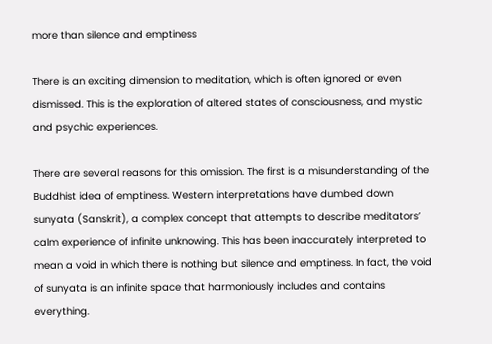more than silence and emptiness

There is an exciting dimension to meditation, which is often ignored or even dismissed. This is the exploration of altered states of consciousness, and mystic and psychic experiences.

There are several reasons for this omission. The first is a misunderstanding of the Buddhist idea of emptiness. Western interpretations have dumbed down sunyata (Sanskrit), a complex concept that attempts to describe meditators’ calm experience of infinite unknowing. This has been inaccurately interpreted to mean a void in which there is nothing but silence and emptiness. In fact, the void of sunyata is an infinite space that harmoniously includes and contains everything.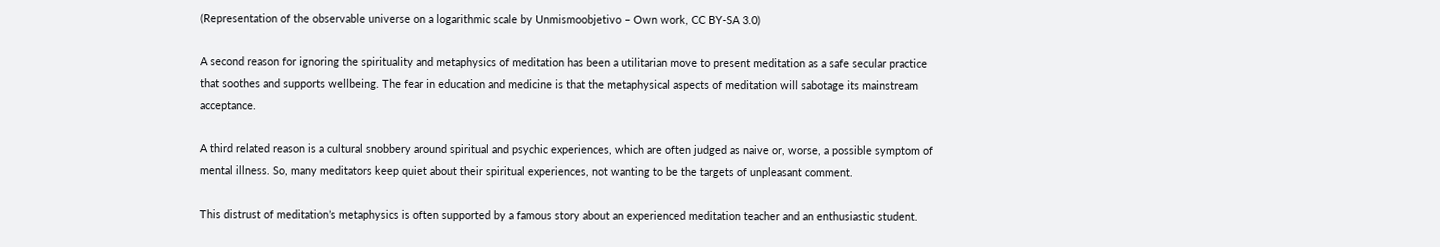(Representation of the observable universe on a logarithmic scale by Unmismoobjetivo – Own work, CC BY-SA 3.0)

A second reason for ignoring the spirituality and metaphysics of meditation has been a utilitarian move to present meditation as a safe secular practice that soothes and supports wellbeing. The fear in education and medicine is that the metaphysical aspects of meditation will sabotage its mainstream acceptance.

A third related reason is a cultural snobbery around spiritual and psychic experiences, which are often judged as naive or, worse, a possible symptom of mental illness. So, many meditators keep quiet about their spiritual experiences, not wanting to be the targets of unpleasant comment.

This distrust of meditation’s metaphysics is often supported by a famous story about an experienced meditation teacher and an enthusiastic student.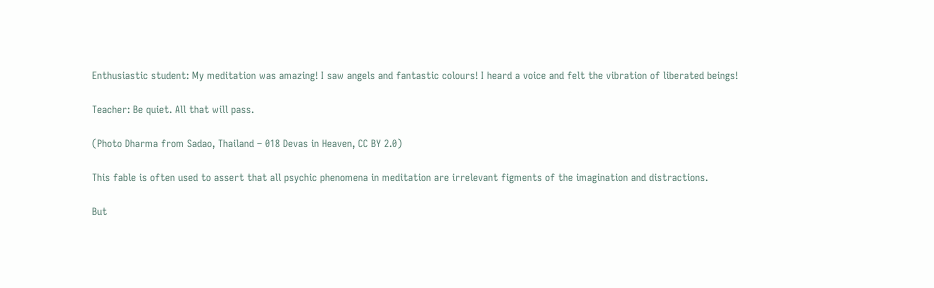Enthusiastic student: My meditation was amazing! I saw angels and fantastic colours! I heard a voice and felt the vibration of liberated beings!

Teacher: Be quiet. All that will pass.

(Photo Dharma from Sadao, Thailand – 018 Devas in Heaven, CC BY 2.0)

This fable is often used to assert that all psychic phenomena in meditation are irrelevant figments of the imagination and distractions.

But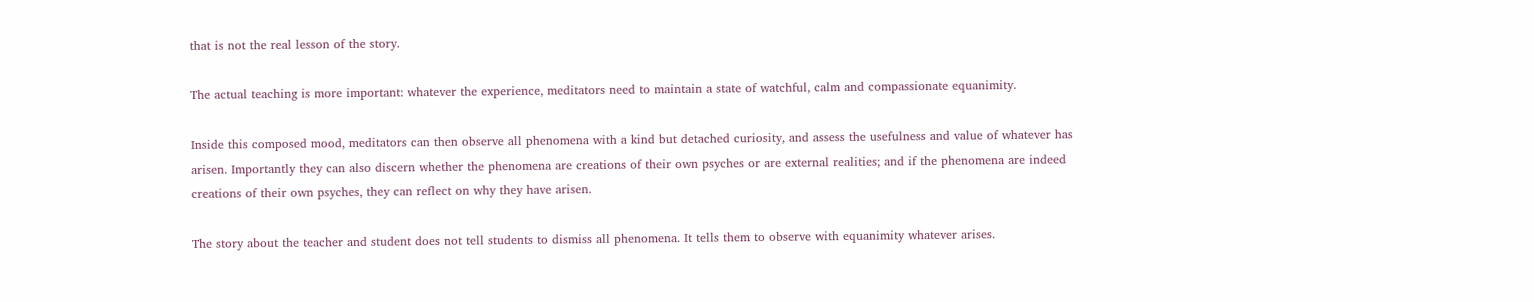that is not the real lesson of the story.

The actual teaching is more important: whatever the experience, meditators need to maintain a state of watchful, calm and compassionate equanimity.

Inside this composed mood, meditators can then observe all phenomena with a kind but detached curiosity, and assess the usefulness and value of whatever has arisen. Importantly they can also discern whether the phenomena are creations of their own psyches or are external realities; and if the phenomena are indeed creations of their own psyches, they can reflect on why they have arisen.

The story about the teacher and student does not tell students to dismiss all phenomena. It tells them to observe with equanimity whatever arises.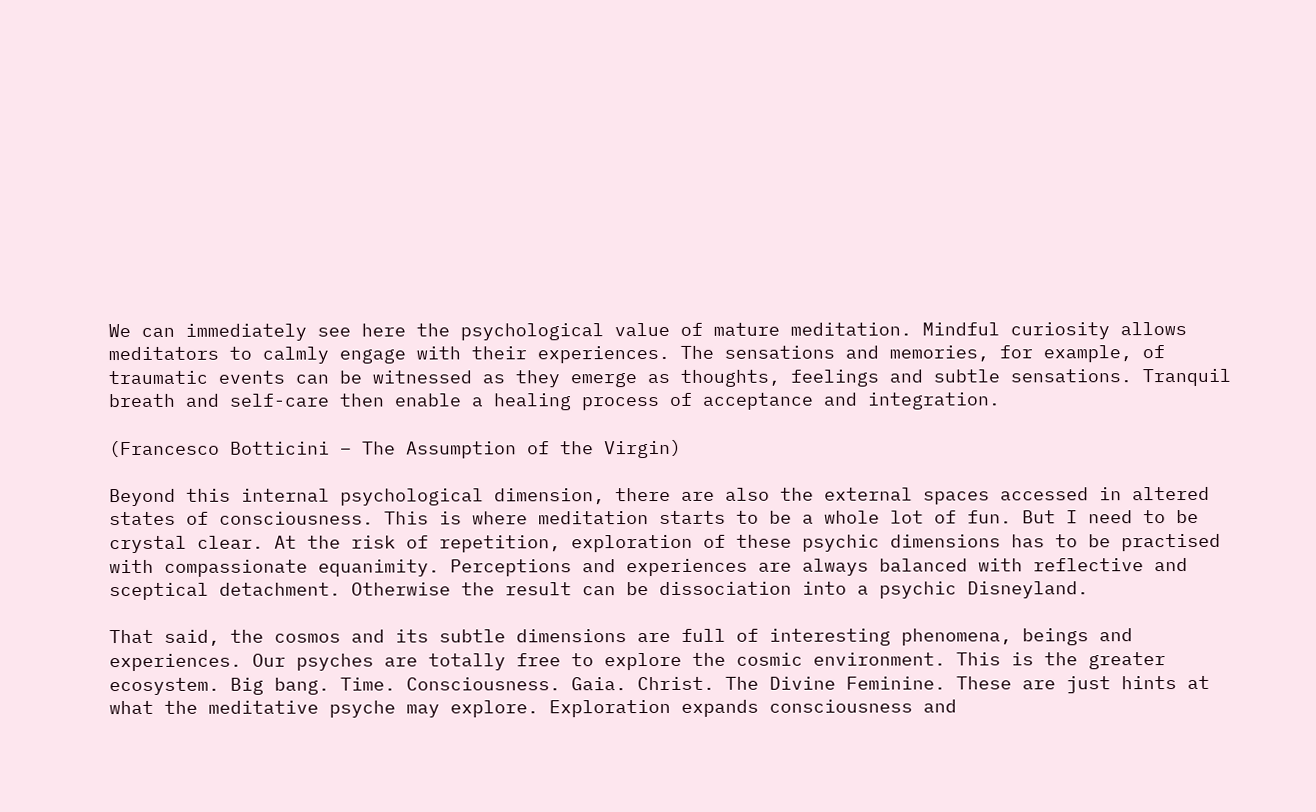We can immediately see here the psychological value of mature meditation. Mindful curiosity allows meditators to calmly engage with their experiences. The sensations and memories, for example, of traumatic events can be witnessed as they emerge as thoughts, feelings and subtle sensations. Tranquil breath and self-care then enable a healing process of acceptance and integration.

(Francesco Botticini – The Assumption of the Virgin)

Beyond this internal psychological dimension, there are also the external spaces accessed in altered states of consciousness. This is where meditation starts to be a whole lot of fun. But I need to be crystal clear. At the risk of repetition, exploration of these psychic dimensions has to be practised with compassionate equanimity. Perceptions and experiences are always balanced with reflective and sceptical detachment. Otherwise the result can be dissociation into a psychic Disneyland.

That said, the cosmos and its subtle dimensions are full of interesting phenomena, beings and experiences. Our psyches are totally free to explore the cosmic environment. This is the greater ecosystem. Big bang. Time. Consciousness. Gaia. Christ. The Divine Feminine. These are just hints at what the meditative psyche may explore. Exploration expands consciousness and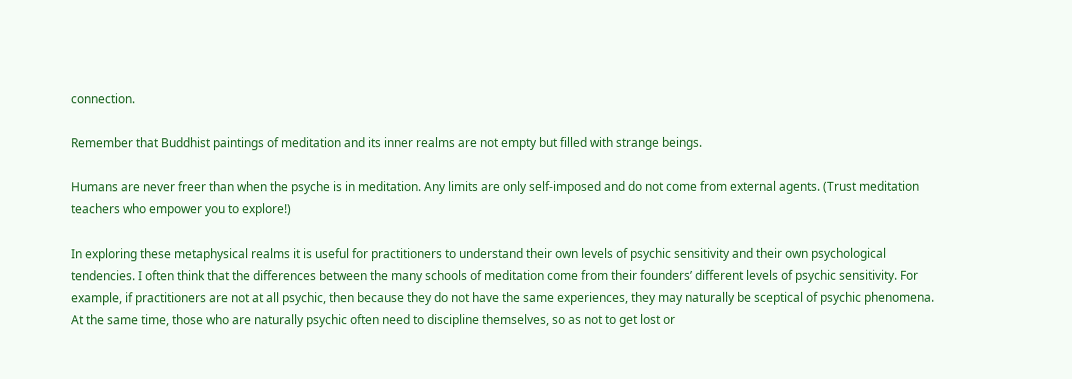connection.

Remember that Buddhist paintings of meditation and its inner realms are not empty but filled with strange beings.

Humans are never freer than when the psyche is in meditation. Any limits are only self-imposed and do not come from external agents. (Trust meditation teachers who empower you to explore!)

In exploring these metaphysical realms it is useful for practitioners to understand their own levels of psychic sensitivity and their own psychological tendencies. I often think that the differences between the many schools of meditation come from their founders’ different levels of psychic sensitivity. For example, if practitioners are not at all psychic, then because they do not have the same experiences, they may naturally be sceptical of psychic phenomena. At the same time, those who are naturally psychic often need to discipline themselves, so as not to get lost or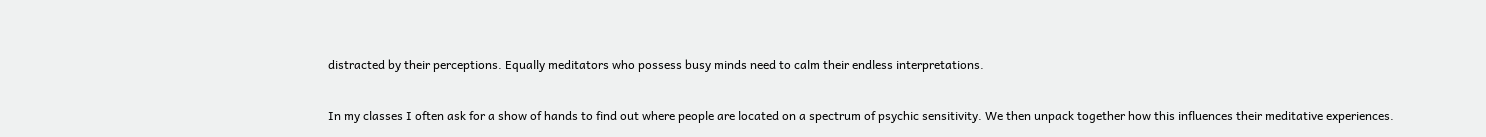distracted by their perceptions. Equally meditators who possess busy minds need to calm their endless interpretations.

In my classes I often ask for a show of hands to find out where people are located on a spectrum of psychic sensitivity. We then unpack together how this influences their meditative experiences.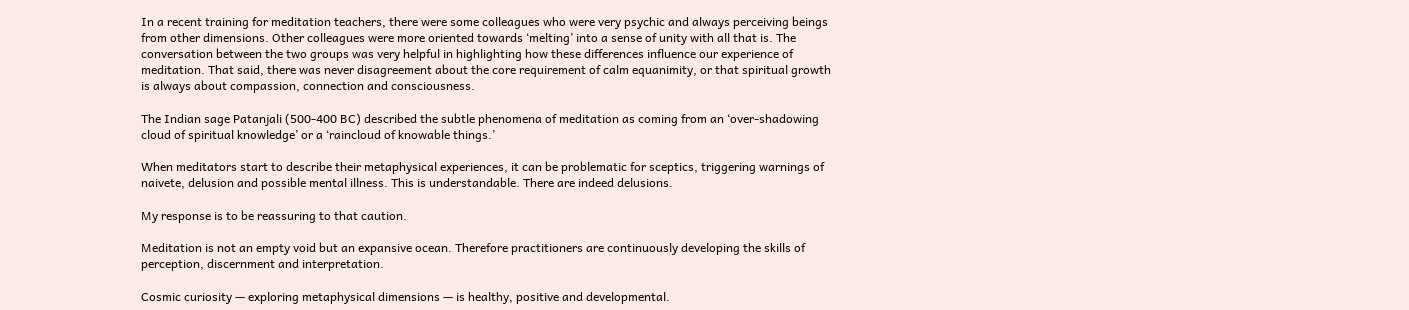In a recent training for meditation teachers, there were some colleagues who were very psychic and always perceiving beings from other dimensions. Other colleagues were more oriented towards ‘melting’ into a sense of unity with all that is. The conversation between the two groups was very helpful in highlighting how these differences influence our experience of meditation. That said, there was never disagreement about the core requirement of calm equanimity, or that spiritual growth is always about compassion, connection and consciousness.

The Indian sage Patanjali (500-400 BC) described the subtle phenomena of meditation as coming from an ‘over-shadowing cloud of spiritual knowledge’ or a ‘raincloud of knowable things.’

When meditators start to describe their metaphysical experiences, it can be problematic for sceptics, triggering warnings of naivete, delusion and possible mental illness. This is understandable. There are indeed delusions.

My response is to be reassuring to that caution.

Meditation is not an empty void but an expansive ocean. Therefore practitioners are continuously developing the skills of perception, discernment and interpretation.

Cosmic curiosity — exploring metaphysical dimensions — is healthy, positive and developmental.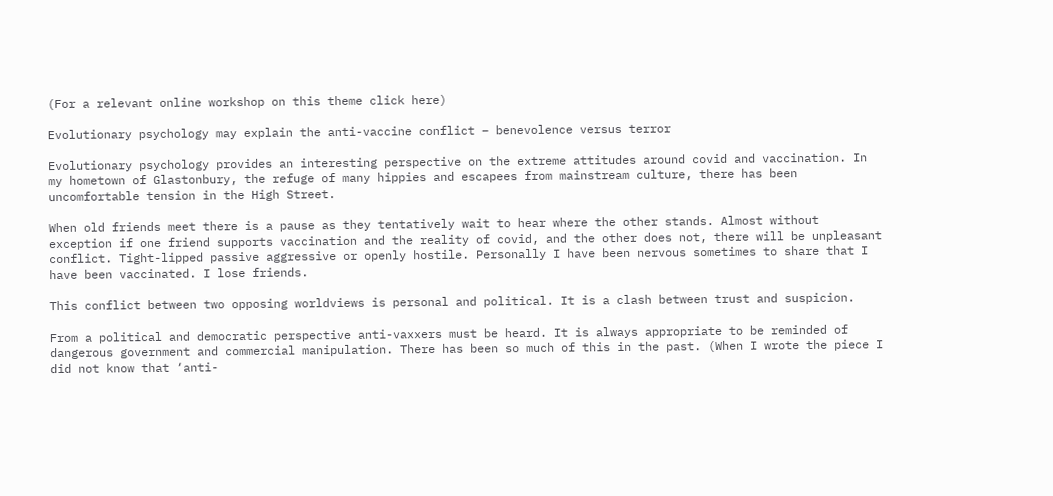(For a relevant online workshop on this theme click here)

Evolutionary psychology may explain the anti-vaccine conflict – benevolence versus terror

Evolutionary psychology provides an interesting perspective on the extreme attitudes around covid and vaccination. In my hometown of Glastonbury, the refuge of many hippies and escapees from mainstream culture, there has been uncomfortable tension in the High Street.

When old friends meet there is a pause as they tentatively wait to hear where the other stands. Almost without exception if one friend supports vaccination and the reality of covid, and the other does not, there will be unpleasant conflict. Tight-lipped passive aggressive or openly hostile. Personally I have been nervous sometimes to share that I have been vaccinated. I lose friends.

This conflict between two opposing worldviews is personal and political. It is a clash between trust and suspicion.

From a political and democratic perspective anti-vaxxers must be heard. It is always appropriate to be reminded of dangerous government and commercial manipulation. There has been so much of this in the past. (When I wrote the piece I did not know that ‘anti-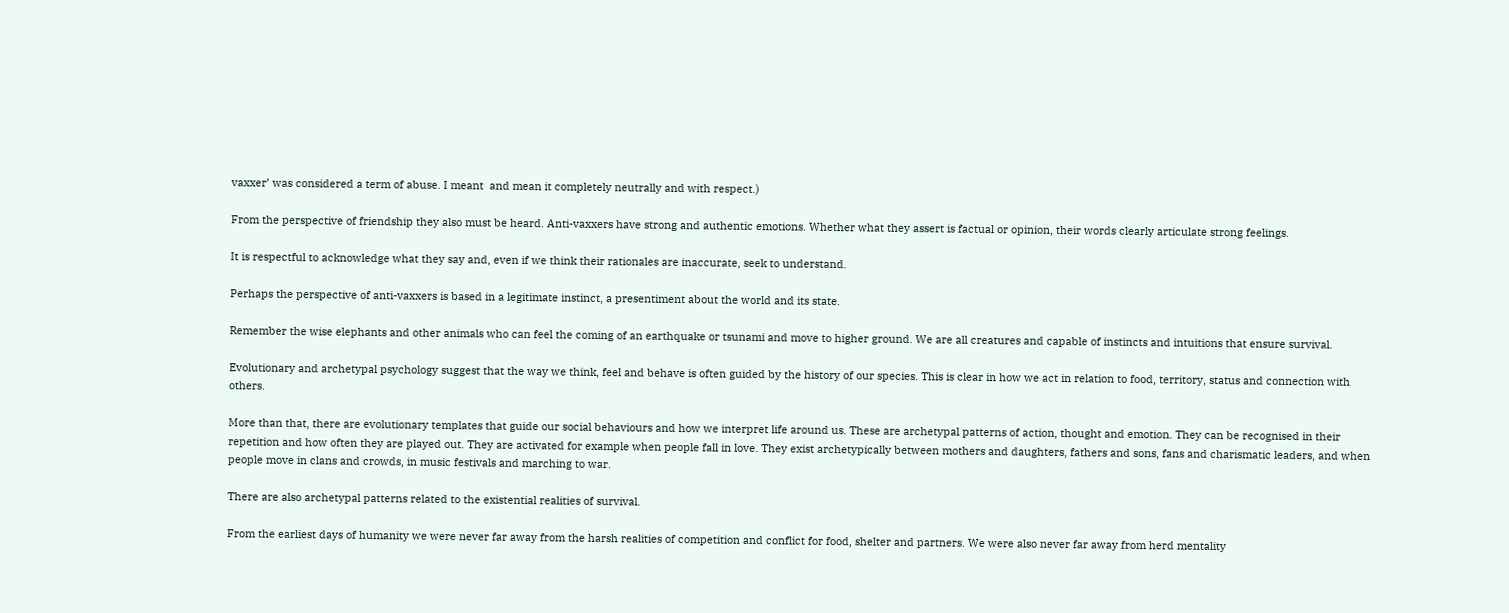vaxxer’ was considered a term of abuse. I meant  and mean it completely neutrally and with respect.)

From the perspective of friendship they also must be heard. Anti-vaxxers have strong and authentic emotions. Whether what they assert is factual or opinion, their words clearly articulate strong feelings.

It is respectful to acknowledge what they say and, even if we think their rationales are inaccurate, seek to understand.

Perhaps the perspective of anti-vaxxers is based in a legitimate instinct, a presentiment about the world and its state.

Remember the wise elephants and other animals who can feel the coming of an earthquake or tsunami and move to higher ground. We are all creatures and capable of instincts and intuitions that ensure survival.

Evolutionary and archetypal psychology suggest that the way we think, feel and behave is often guided by the history of our species. This is clear in how we act in relation to food, territory, status and connection with others.

More than that, there are evolutionary templates that guide our social behaviours and how we interpret life around us. These are archetypal patterns of action, thought and emotion. They can be recognised in their repetition and how often they are played out. They are activated for example when people fall in love. They exist archetypically between mothers and daughters, fathers and sons, fans and charismatic leaders, and when people move in clans and crowds, in music festivals and marching to war.

There are also archetypal patterns related to the existential realities of survival.

From the earliest days of humanity we were never far away from the harsh realities of competition and conflict for food, shelter and partners. We were also never far away from herd mentality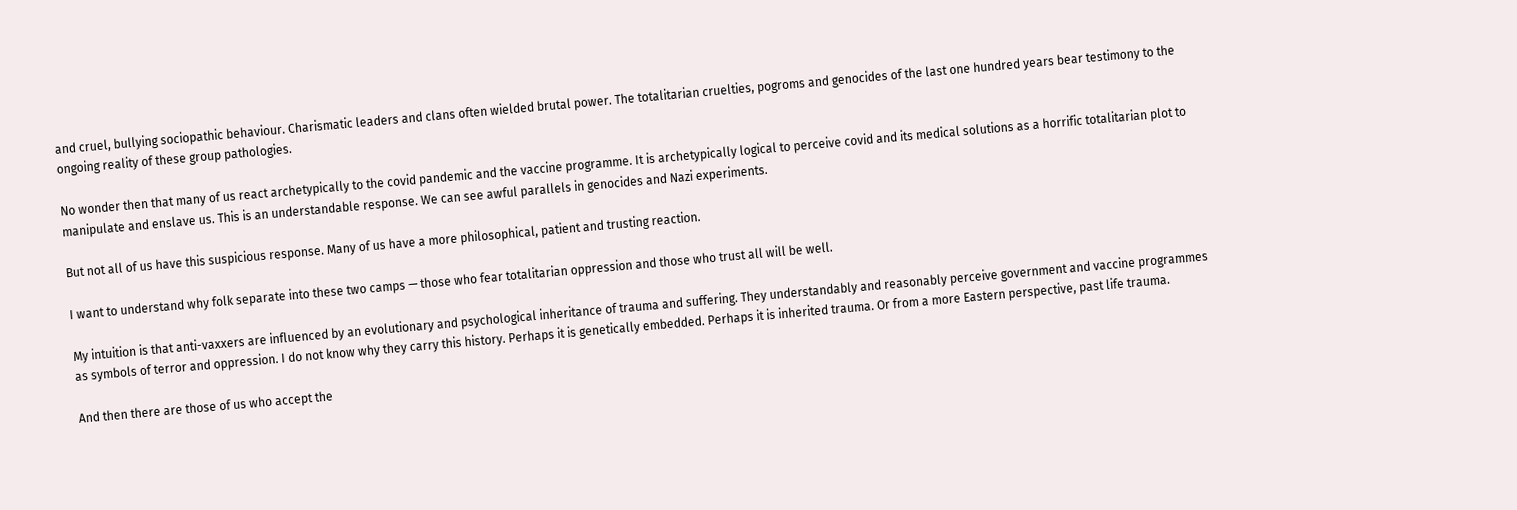and cruel, bullying sociopathic behaviour. Charismatic leaders and clans often wielded brutal power. The totalitarian cruelties, pogroms and genocides of the last one hundred years bear testimony to the ongoing reality of these group pathologies.

No wonder then that many of us react archetypically to the covid pandemic and the vaccine programme. It is archetypically logical to perceive covid and its medical solutions as a horrific totalitarian plot to manipulate and enslave us. This is an understandable response. We can see awful parallels in genocides and Nazi experiments.

But not all of us have this suspicious response. Many of us have a more philosophical, patient and trusting reaction.

I want to understand why folk separate into these two camps — those who fear totalitarian oppression and those who trust all will be well.

My intuition is that anti-vaxxers are influenced by an evolutionary and psychological inheritance of trauma and suffering. They understandably and reasonably perceive government and vaccine programmes as symbols of terror and oppression. I do not know why they carry this history. Perhaps it is genetically embedded. Perhaps it is inherited trauma. Or from a more Eastern perspective, past life trauma.

And then there are those of us who accept the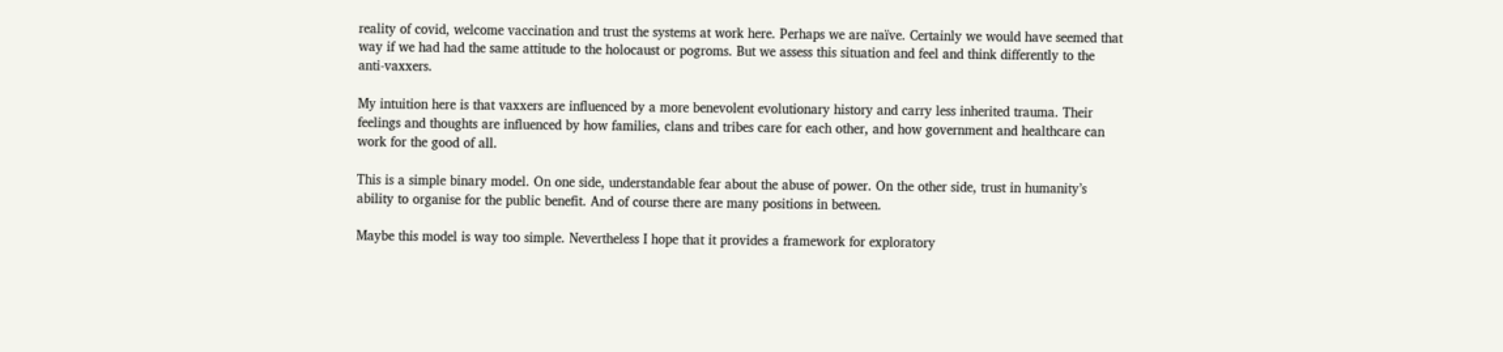reality of covid, welcome vaccination and trust the systems at work here. Perhaps we are naïve. Certainly we would have seemed that way if we had had the same attitude to the holocaust or pogroms. But we assess this situation and feel and think differently to the anti-vaxxers.

My intuition here is that vaxxers are influenced by a more benevolent evolutionary history and carry less inherited trauma. Their feelings and thoughts are influenced by how families, clans and tribes care for each other, and how government and healthcare can work for the good of all.

This is a simple binary model. On one side, understandable fear about the abuse of power. On the other side, trust in humanity’s ability to organise for the public benefit. And of course there are many positions in between.

Maybe this model is way too simple. Nevertheless I hope that it provides a framework for exploratory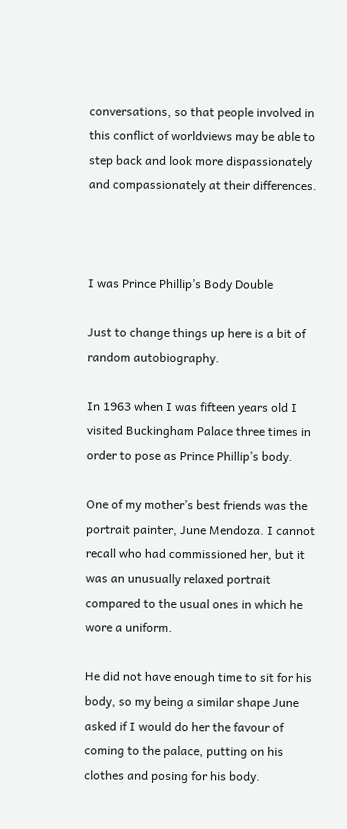conversations, so that people involved in this conflict of worldviews may be able to step back and look more dispassionately and compassionately at their differences.



I was Prince Phillip’s Body Double

Just to change things up here is a bit of random autobiography.

In 1963 when I was fifteen years old I visited Buckingham Palace three times in order to pose as Prince Phillip’s body.

One of my mother’s best friends was the portrait painter, June Mendoza. I cannot recall who had commissioned her, but it was an unusually relaxed portrait compared to the usual ones in which he wore a uniform.

He did not have enough time to sit for his body, so my being a similar shape June asked if I would do her the favour of coming to the palace, putting on his clothes and posing for his body.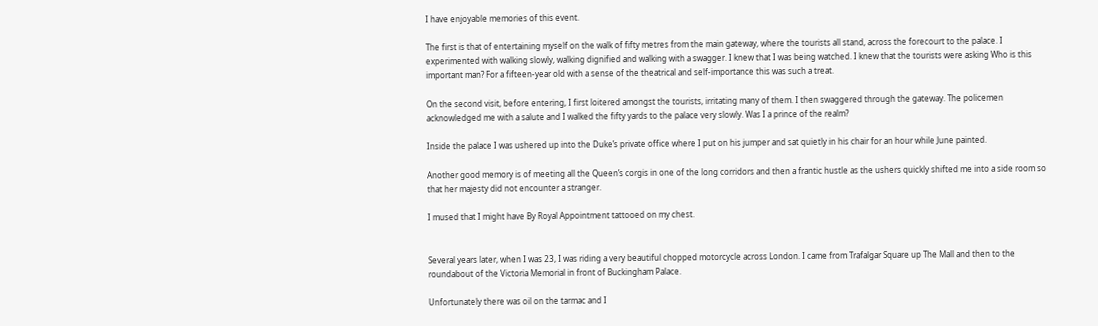I have enjoyable memories of this event.

The first is that of entertaining myself on the walk of fifty metres from the main gateway, where the tourists all stand, across the forecourt to the palace. I experimented with walking slowly, walking dignified and walking with a swagger. I knew that I was being watched. I knew that the tourists were asking Who is this important man? For a fifteen-year old with a sense of the theatrical and self-importance this was such a treat.

On the second visit, before entering, I first loitered amongst the tourists, irritating many of them. I then swaggered through the gateway. The policemen acknowledged me with a salute and I walked the fifty yards to the palace very slowly. Was I a prince of the realm?

Inside the palace I was ushered up into the Duke’s private office where I put on his jumper and sat quietly in his chair for an hour while June painted.

Another good memory is of meeting all the Queen’s corgis in one of the long corridors and then a frantic hustle as the ushers quickly shifted me into a side room so that her majesty did not encounter a stranger.

I mused that I might have By Royal Appointment tattooed on my chest.


Several years later, when I was 23, I was riding a very beautiful chopped motorcycle across London. I came from Trafalgar Square up The Mall and then to the roundabout of the Victoria Memorial in front of Buckingham Palace.

Unfortunately there was oil on the tarmac and I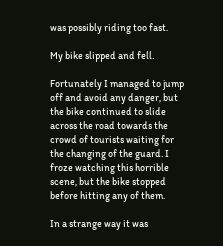was possibly riding too fast.

My bike slipped and fell.

Fortunately I managed to jump off and avoid any danger, but the bike continued to slide across the road towards the crowd of tourists waiting for the changing of the guard. I froze watching this horrible scene, but the bike stopped before hitting any of them.

In a strange way it was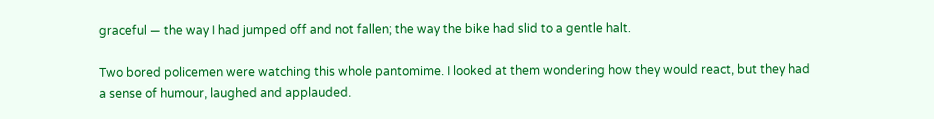graceful — the way I had jumped off and not fallen; the way the bike had slid to a gentle halt.

Two bored policemen were watching this whole pantomime. I looked at them wondering how they would react, but they had a sense of humour, laughed and applauded.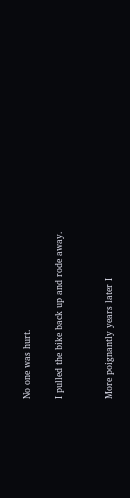No one was hurt.

I pulled the bike back up and rode away.


More poignantly years later I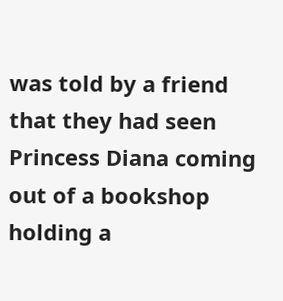was told by a friend that they had seen Princess Diana coming out of a bookshop holding a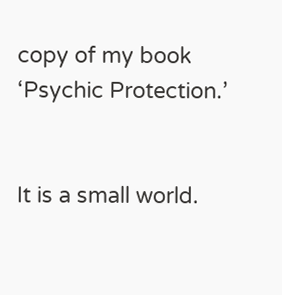copy of my book ‘Psychic Protection.’


It is a small world.